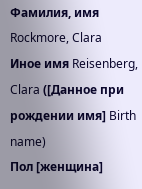Фамилия, имя Rockmore, Clara
Иное имя Reisenberg, Clara ([Данное при рождении имя] Birth name)
Пол [женщина]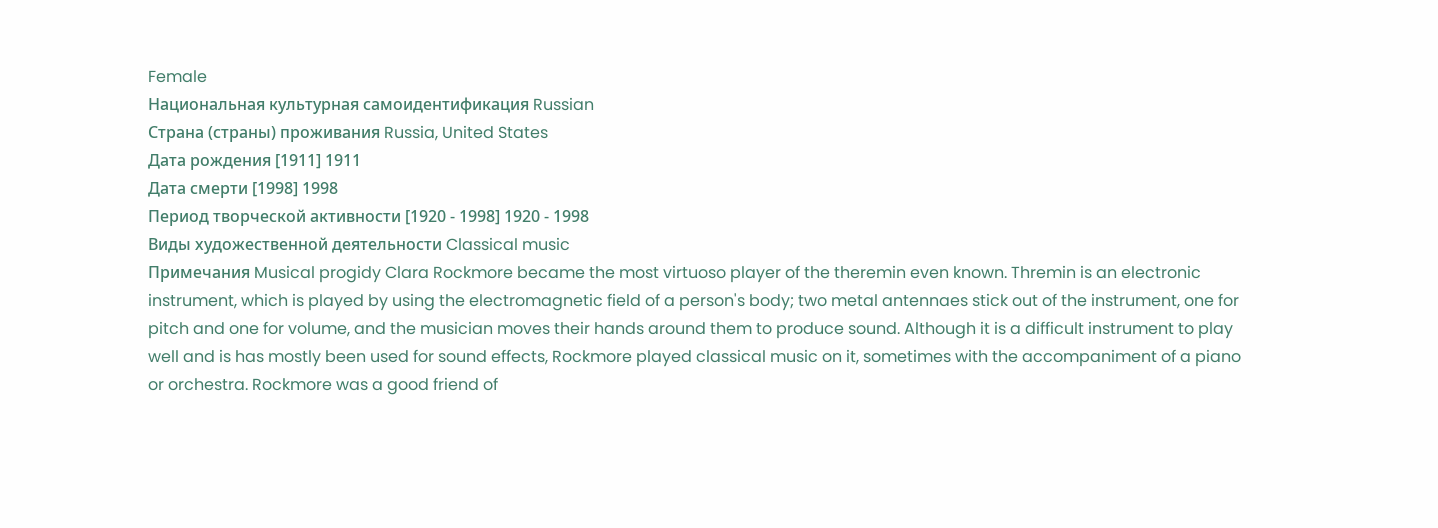Female
Национальная культурная самоидентификация Russian
Страна (страны) проживания Russia, United States
Дата рождения [1911] 1911
Дата смерти [1998] 1998
Период творческой активности [1920 - 1998] 1920 - 1998
Виды художественной деятельности Classical music
Примечания Musical progidy Clara Rockmore became the most virtuoso player of the theremin even known. Thremin is an electronic instrument, which is played by using the electromagnetic field of a person's body; two metal antennaes stick out of the instrument, one for pitch and one for volume, and the musician moves their hands around them to produce sound. Although it is a difficult instrument to play well and is has mostly been used for sound effects, Rockmore played classical music on it, sometimes with the accompaniment of a piano or orchestra. Rockmore was a good friend of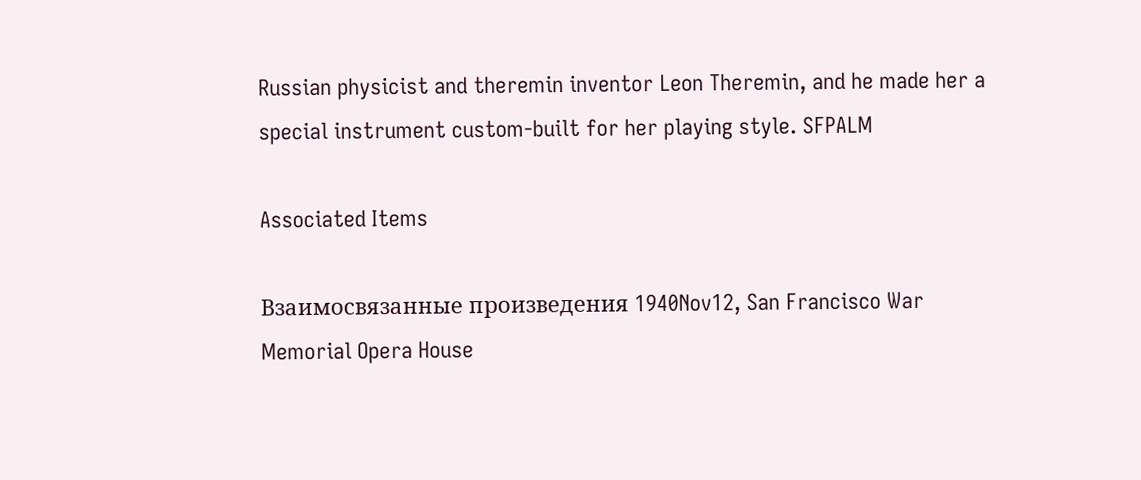Russian physicist and theremin inventor Leon Theremin, and he made her a special instrument custom-built for her playing style. SFPALM

Associated Items

Взаимосвязанные произведения 1940Nov12, San Francisco War Memorial Opera House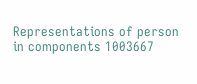Representations of person in components 1003667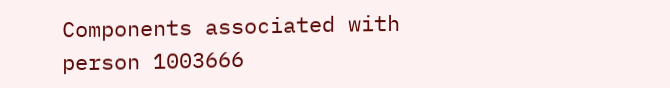Components associated with person 1003666